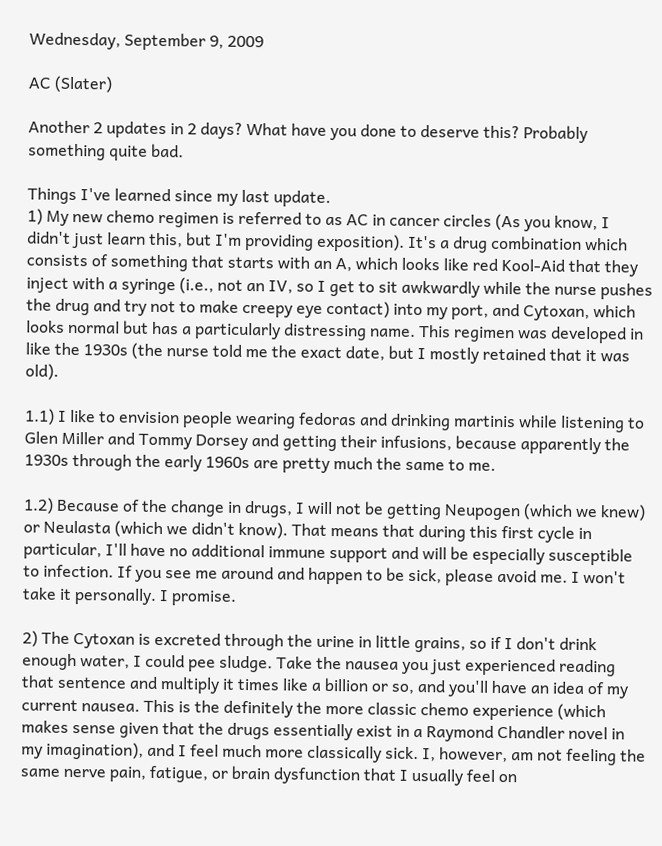Wednesday, September 9, 2009

AC (Slater)

Another 2 updates in 2 days? What have you done to deserve this? Probably something quite bad.

Things I've learned since my last update.
1) My new chemo regimen is referred to as AC in cancer circles (As you know, I didn't just learn this, but I'm providing exposition). It's a drug combination which consists of something that starts with an A, which looks like red Kool-Aid that they inject with a syringe (i.e., not an IV, so I get to sit awkwardly while the nurse pushes the drug and try not to make creepy eye contact) into my port, and Cytoxan, which looks normal but has a particularly distressing name. This regimen was developed in like the 1930s (the nurse told me the exact date, but I mostly retained that it was old).

1.1) I like to envision people wearing fedoras and drinking martinis while listening to Glen Miller and Tommy Dorsey and getting their infusions, because apparently the 1930s through the early 1960s are pretty much the same to me.

1.2) Because of the change in drugs, I will not be getting Neupogen (which we knew) or Neulasta (which we didn't know). That means that during this first cycle in particular, I'll have no additional immune support and will be especially susceptible to infection. If you see me around and happen to be sick, please avoid me. I won't take it personally. I promise.

2) The Cytoxan is excreted through the urine in little grains, so if I don't drink enough water, I could pee sludge. Take the nausea you just experienced reading that sentence and multiply it times like a billion or so, and you'll have an idea of my current nausea. This is the definitely the more classic chemo experience (which makes sense given that the drugs essentially exist in a Raymond Chandler novel in my imagination), and I feel much more classically sick. I, however, am not feeling the same nerve pain, fatigue, or brain dysfunction that I usually feel on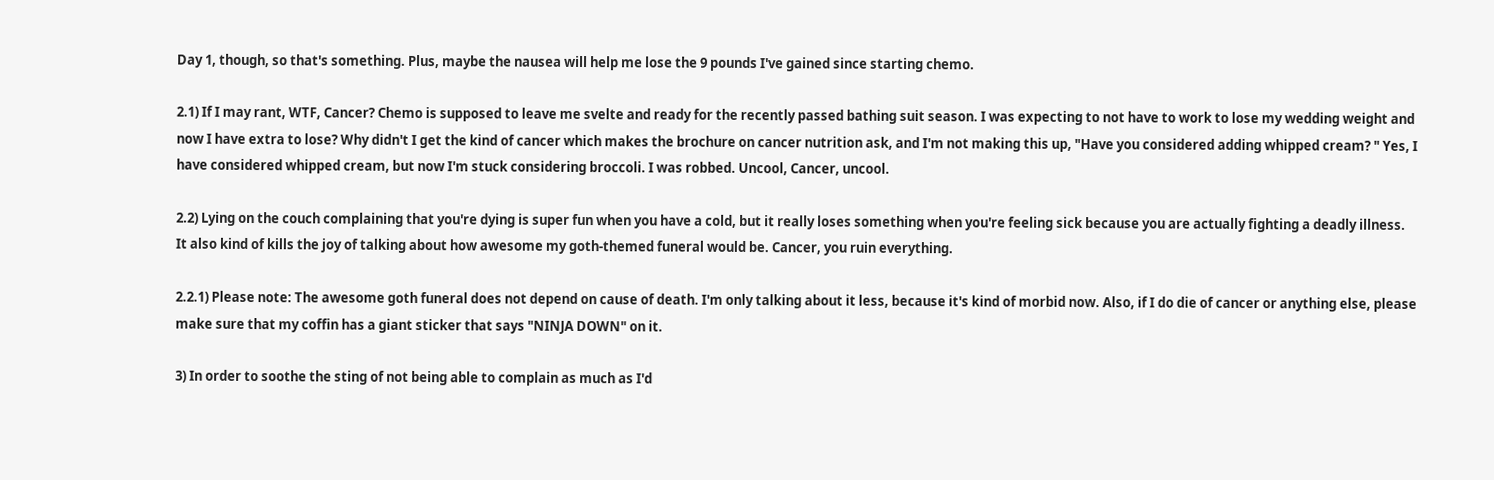Day 1, though, so that's something. Plus, maybe the nausea will help me lose the 9 pounds I've gained since starting chemo.

2.1) If I may rant, WTF, Cancer? Chemo is supposed to leave me svelte and ready for the recently passed bathing suit season. I was expecting to not have to work to lose my wedding weight and now I have extra to lose? Why didn't I get the kind of cancer which makes the brochure on cancer nutrition ask, and I'm not making this up, "Have you considered adding whipped cream? " Yes, I have considered whipped cream, but now I'm stuck considering broccoli. I was robbed. Uncool, Cancer, uncool.

2.2) Lying on the couch complaining that you're dying is super fun when you have a cold, but it really loses something when you're feeling sick because you are actually fighting a deadly illness. It also kind of kills the joy of talking about how awesome my goth-themed funeral would be. Cancer, you ruin everything.

2.2.1) Please note: The awesome goth funeral does not depend on cause of death. I'm only talking about it less, because it's kind of morbid now. Also, if I do die of cancer or anything else, please make sure that my coffin has a giant sticker that says "NINJA DOWN" on it.

3) In order to soothe the sting of not being able to complain as much as I'd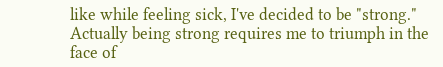like while feeling sick, I've decided to be "strong." Actually being strong requires me to triumph in the face of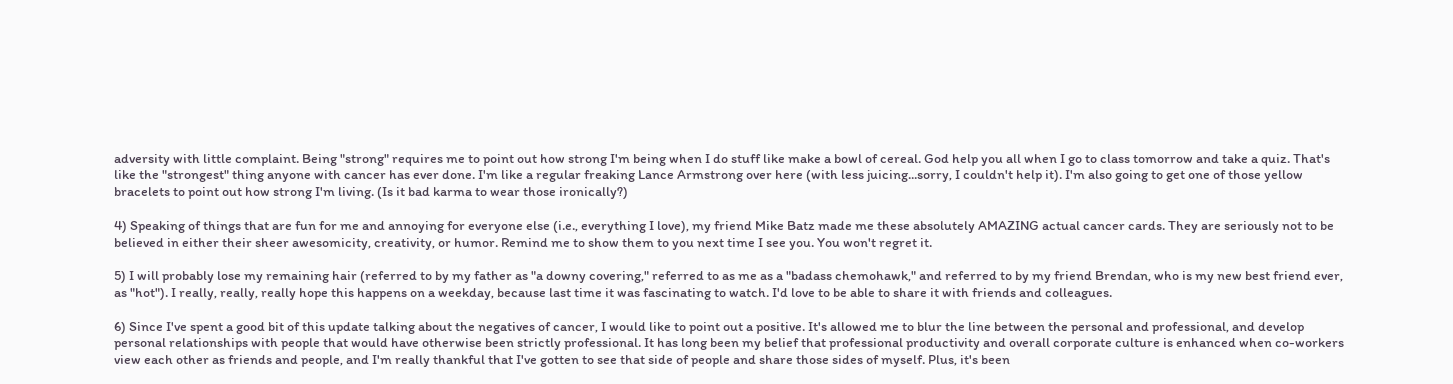adversity with little complaint. Being "strong" requires me to point out how strong I'm being when I do stuff like make a bowl of cereal. God help you all when I go to class tomorrow and take a quiz. That's like the "strongest" thing anyone with cancer has ever done. I'm like a regular freaking Lance Armstrong over here (with less juicing...sorry, I couldn't help it). I'm also going to get one of those yellow bracelets to point out how strong I'm living. (Is it bad karma to wear those ironically?)

4) Speaking of things that are fun for me and annoying for everyone else (i.e., everything I love), my friend Mike Batz made me these absolutely AMAZING actual cancer cards. They are seriously not to be believed in either their sheer awesomicity, creativity, or humor. Remind me to show them to you next time I see you. You won't regret it.

5) I will probably lose my remaining hair (referred to by my father as "a downy covering," referred to as me as a "badass chemohawk," and referred to by my friend Brendan, who is my new best friend ever, as "hot"). I really, really, really hope this happens on a weekday, because last time it was fascinating to watch. I'd love to be able to share it with friends and colleagues.

6) Since I've spent a good bit of this update talking about the negatives of cancer, I would like to point out a positive. It's allowed me to blur the line between the personal and professional, and develop personal relationships with people that would have otherwise been strictly professional. It has long been my belief that professional productivity and overall corporate culture is enhanced when co-workers view each other as friends and people, and I'm really thankful that I've gotten to see that side of people and share those sides of myself. Plus, it's been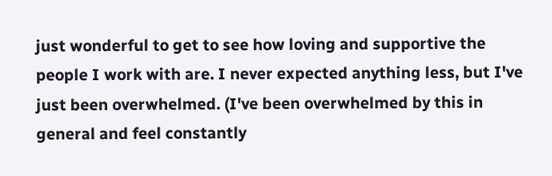just wonderful to get to see how loving and supportive the people I work with are. I never expected anything less, but I've just been overwhelmed. (I've been overwhelmed by this in general and feel constantly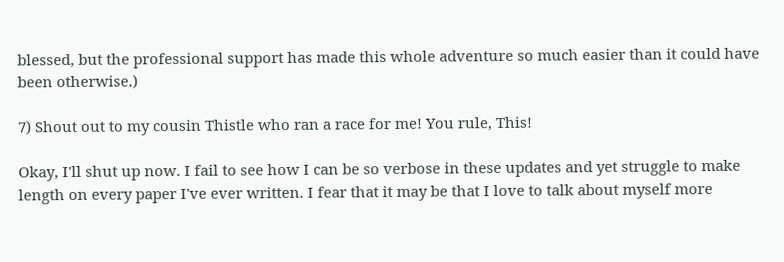blessed, but the professional support has made this whole adventure so much easier than it could have been otherwise.)

7) Shout out to my cousin Thistle who ran a race for me! You rule, This!

Okay, I'll shut up now. I fail to see how I can be so verbose in these updates and yet struggle to make length on every paper I've ever written. I fear that it may be that I love to talk about myself more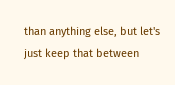than anything else, but let's just keep that between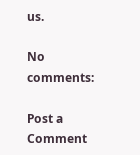us.

No comments:

Post a Comment